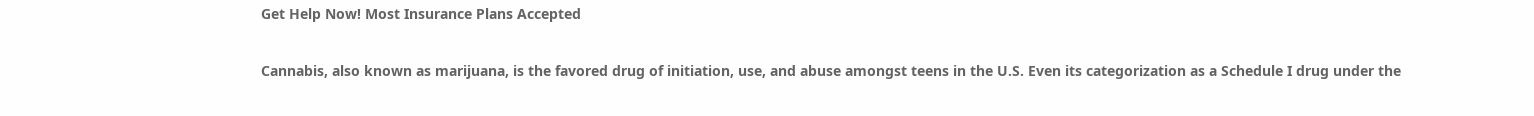Get Help Now! Most Insurance Plans Accepted

Cannabis, also known as marijuana, is the favored drug of initiation, use, and abuse amongst teens in the U.S. Even its categorization as a Schedule I drug under the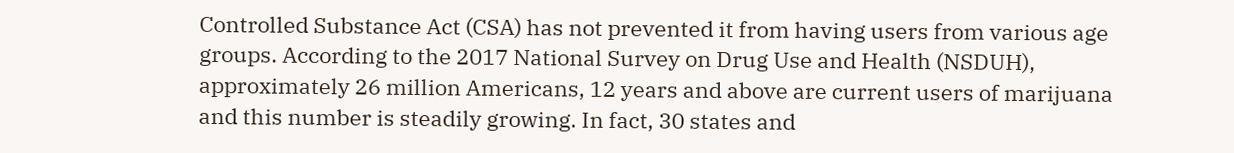Controlled Substance Act (CSA) has not prevented it from having users from various age groups. According to the 2017 National Survey on Drug Use and Health (NSDUH), approximately 26 million Americans, 12 years and above are current users of marijuana and this number is steadily growing. In fact, 30 states and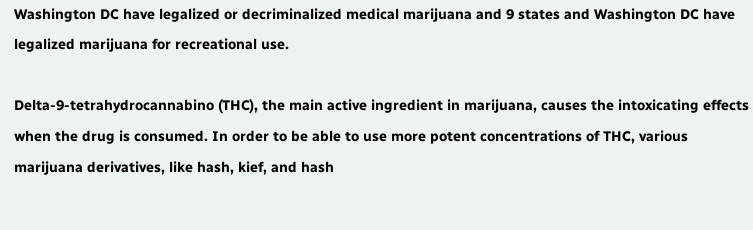Washington DC have legalized or decriminalized medical marijuana and 9 states and Washington DC have legalized marijuana for recreational use.

Delta-9-tetrahydrocannabino (THC), the main active ingredient in marijuana, causes the intoxicating effects when the drug is consumed. In order to be able to use more potent concentrations of THC, various marijuana derivatives, like hash, kief, and hash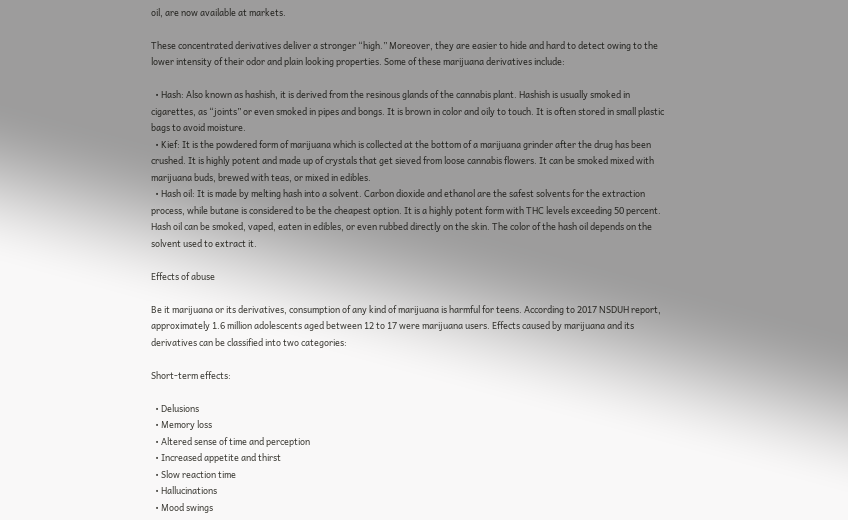oil, are now available at markets.

These concentrated derivatives deliver a stronger “high.” Moreover, they are easier to hide and hard to detect owing to the lower intensity of their odor and plain looking properties. Some of these marijuana derivatives include:

  • Hash: Also known as hashish, it is derived from the resinous glands of the cannabis plant. Hashish is usually smoked in cigarettes, as “joints” or even smoked in pipes and bongs. It is brown in color and oily to touch. It is often stored in small plastic bags to avoid moisture.
  • Kief: It is the powdered form of marijuana which is collected at the bottom of a marijuana grinder after the drug has been crushed. It is highly potent and made up of crystals that get sieved from loose cannabis flowers. It can be smoked mixed with marijuana buds, brewed with teas, or mixed in edibles.
  • Hash oil: It is made by melting hash into a solvent. Carbon dioxide and ethanol are the safest solvents for the extraction process, while butane is considered to be the cheapest option. It is a highly potent form with THC levels exceeding 50 percent. Hash oil can be smoked, vaped, eaten in edibles, or even rubbed directly on the skin. The color of the hash oil depends on the solvent used to extract it.

Effects of abuse

Be it marijuana or its derivatives, consumption of any kind of marijuana is harmful for teens. According to 2017 NSDUH report, approximately 1.6 million adolescents aged between 12 to 17 were marijuana users. Effects caused by marijuana and its derivatives can be classified into two categories:

Short-term effects:

  • Delusions
  • Memory loss
  • Altered sense of time and perception
  • Increased appetite and thirst
  • Slow reaction time
  • Hallucinations
  • Mood swings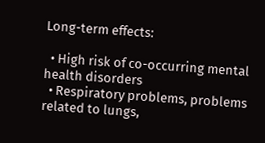Long-term effects:

  • High risk of co-occurring mental health disorders
  • Respiratory problems, problems related to lungs,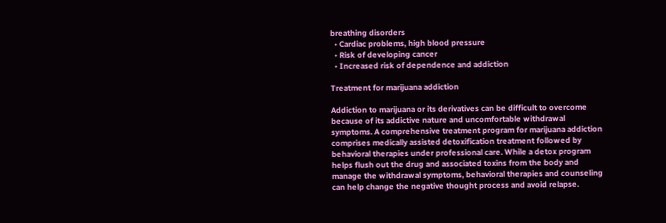breathing disorders
  • Cardiac problems, high blood pressure
  • Risk of developing cancer
  • Increased risk of dependence and addiction

Treatment for marijuana addiction

Addiction to marijuana or its derivatives can be difficult to overcome because of its addictive nature and uncomfortable withdrawal symptoms. A comprehensive treatment program for marijuana addiction comprises medically assisted detoxification treatment followed by behavioral therapies under professional care. While a detox program helps flush out the drug and associated toxins from the body and manage the withdrawal symptoms, behavioral therapies and counseling can help change the negative thought process and avoid relapse.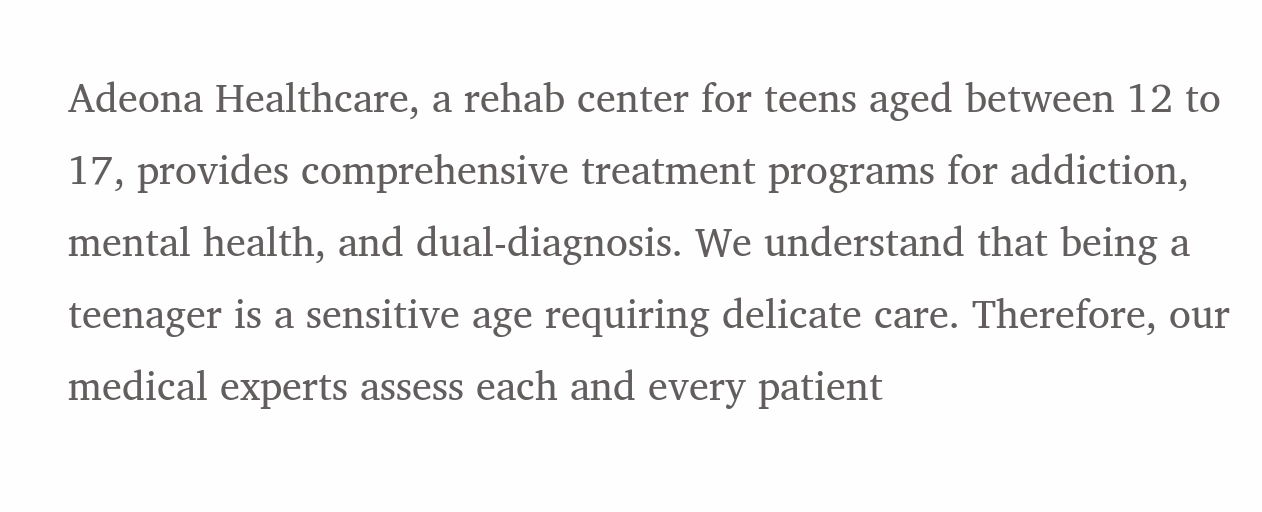Adeona Healthcare, a rehab center for teens aged between 12 to 17, provides comprehensive treatment programs for addiction, mental health, and dual-diagnosis. We understand that being a teenager is a sensitive age requiring delicate care. Therefore, our medical experts assess each and every patient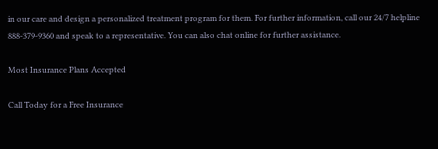in our care and design a personalized treatment program for them. For further information, call our 24/7 helpline 888-379-9360 and speak to a representative. You can also chat online for further assistance.

Most Insurance Plans Accepted

Call Today for a Free Insurance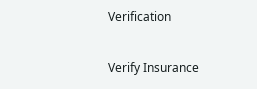Verification

Verify Insurance